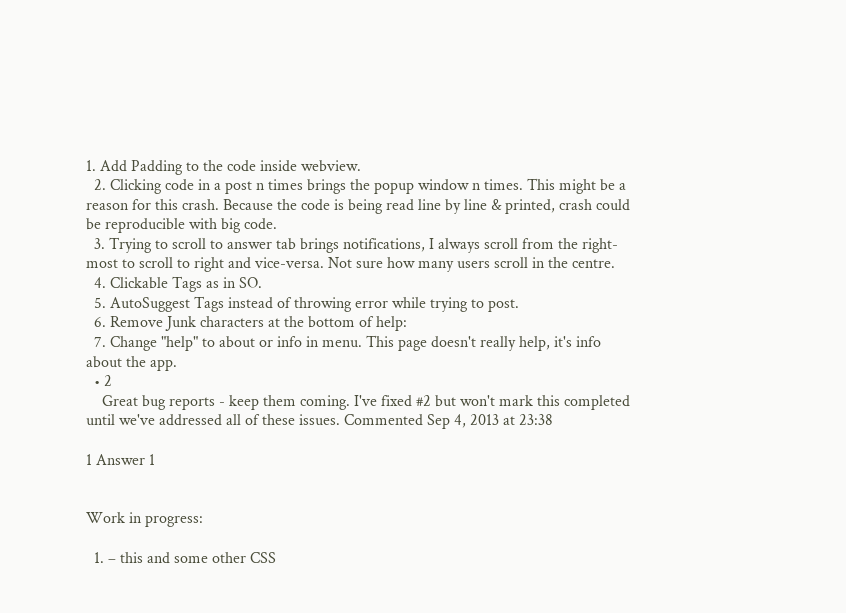1. Add Padding to the code inside webview.
  2. Clicking code in a post n times brings the popup window n times. This might be a reason for this crash. Because the code is being read line by line & printed, crash could be reproducible with big code.
  3. Trying to scroll to answer tab brings notifications, I always scroll from the right-most to scroll to right and vice-versa. Not sure how many users scroll in the centre.
  4. Clickable Tags as in SO.
  5. AutoSuggest Tags instead of throwing error while trying to post.
  6. Remove Junk characters at the bottom of help:
  7. Change "help" to about or info in menu. This page doesn't really help, it's info about the app.
  • 2
    Great bug reports - keep them coming. I've fixed #2 but won't mark this completed until we've addressed all of these issues. Commented Sep 4, 2013 at 23:38

1 Answer 1


Work in progress:

  1. – this and some other CSS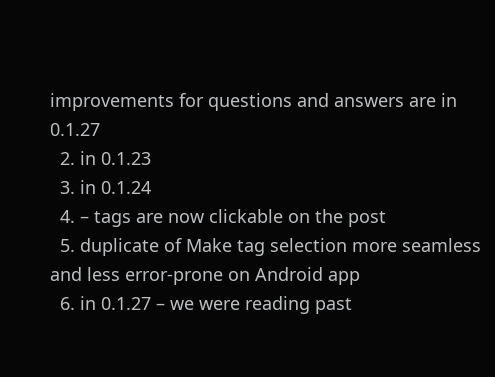improvements for questions and answers are in 0.1.27
  2. in 0.1.23
  3. in 0.1.24
  4. – tags are now clickable on the post
  5. duplicate of Make tag selection more seamless and less error-prone on Android app
  6. in 0.1.27 – we were reading past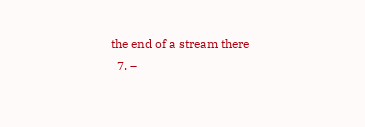the end of a stream there
  7. –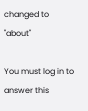changed to "about"

You must log in to answer this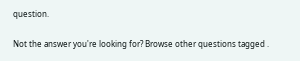question.

Not the answer you're looking for? Browse other questions tagged .